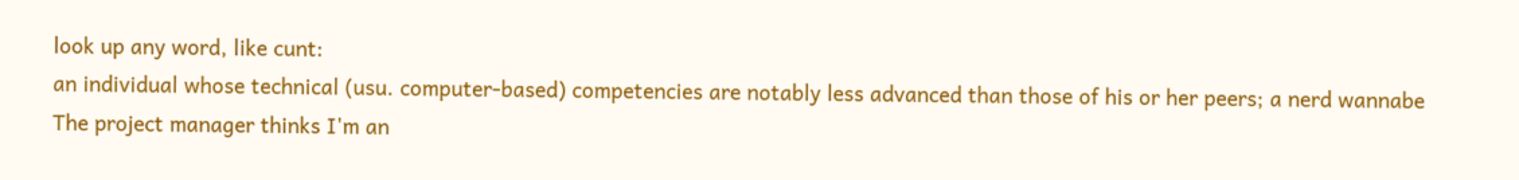look up any word, like cunt:
an individual whose technical (usu. computer-based) competencies are notably less advanced than those of his or her peers; a nerd wannabe
The project manager thinks I'm an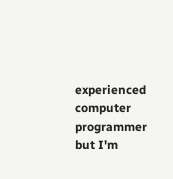experienced computer programmer but I'm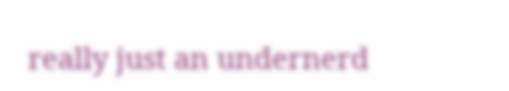really just an undernerd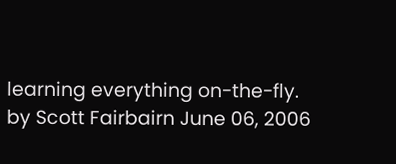learning everything on-the-fly.
by Scott Fairbairn June 06, 2006